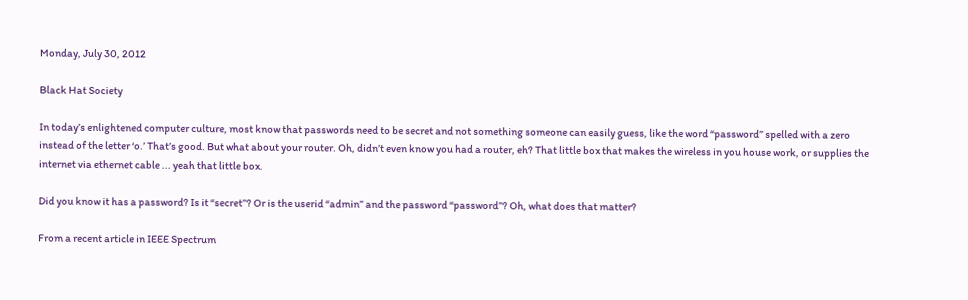Monday, July 30, 2012

Black Hat Society

In today’s enlightened computer culture, most know that passwords need to be secret and not something someone can easily guess, like the word “password” spelled with a zero instead of the letter ‘o.’ That’s good. But what about your router. Oh, didn’t even know you had a router, eh? That little box that makes the wireless in you house work, or supplies the internet via ethernet cable ... yeah that little box.

Did you know it has a password? Is it “secret”? Or is the userid “admin” and the password “password”? Oh, what does that matter?

From a recent article in IEEE Spectrum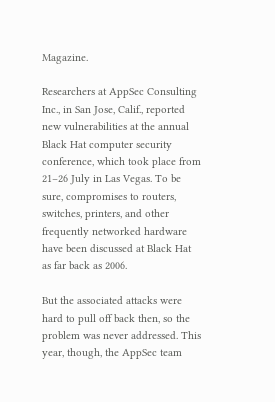Magazine.

Researchers at AppSec Consulting Inc., in San Jose, Calif., reported new vulnerabilities at the annual Black Hat computer security conference, which took place from 21–26 July in Las Vegas. To be sure, compromises to routers, switches, printers, and other frequently networked hardware have been discussed at Black Hat as far back as 2006.

But the associated attacks were hard to pull off back then, so the problem was never addressed. This year, though, the AppSec team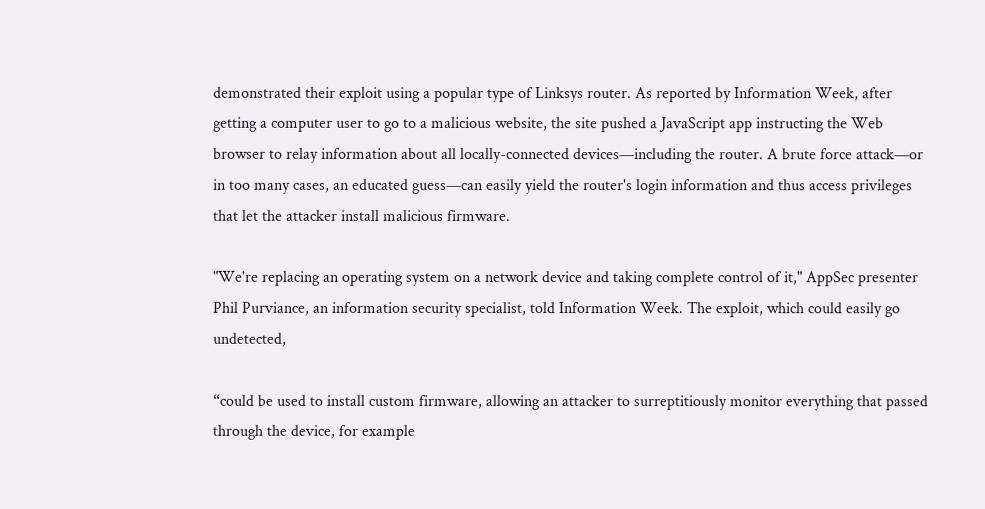demonstrated their exploit using a popular type of Linksys router. As reported by Information Week, after getting a computer user to go to a malicious website, the site pushed a JavaScript app instructing the Web browser to relay information about all locally-connected devices—including the router. A brute force attack—or in too many cases, an educated guess—can easily yield the router's login information and thus access privileges that let the attacker install malicious firmware.

"We're replacing an operating system on a network device and taking complete control of it," AppSec presenter Phil Purviance, an information security specialist, told Information Week. The exploit, which could easily go undetected,

“could be used to install custom firmware, allowing an attacker to surreptitiously monitor everything that passed through the device, for example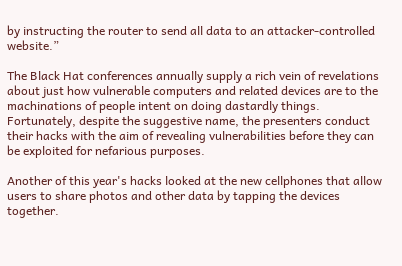by instructing the router to send all data to an attacker-controlled website.”

The Black Hat conferences annually supply a rich vein of revelations about just how vulnerable computers and related devices are to the machinations of people intent on doing dastardly things. Fortunately, despite the suggestive name, the presenters conduct their hacks with the aim of revealing vulnerabilities before they can be exploited for nefarious purposes.

Another of this year's hacks looked at the new cellphones that allow users to share photos and other data by tapping the devices together.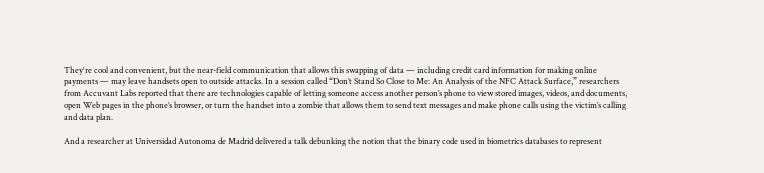They're cool and convenient, but the near-field communication that allows this swapping of data — including credit card information for making online payments — may leave handsets open to outside attacks. In a session called “Don’t Stand So Close to Me: An Analysis of the NFC Attack Surface,” researchers from Accuvant Labs reported that there are technologies capable of letting someone access another person’s phone to view stored images, videos, and documents, open Web pages in the phone’s browser, or turn the handset into a zombie that allows them to send text messages and make phone calls using the victim’s calling and data plan.

And a researcher at Universidad Autonoma de Madrid delivered a talk debunking the notion that the binary code used in biometrics databases to represent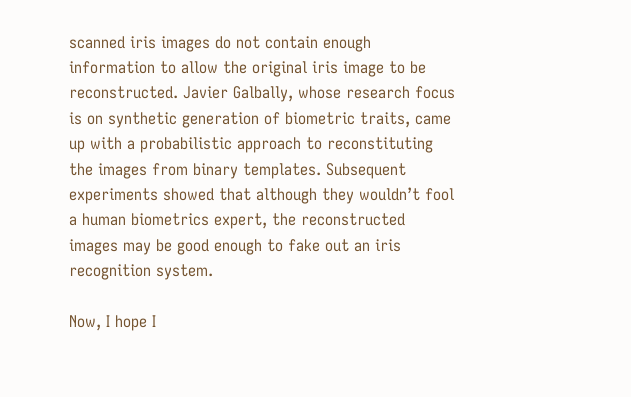scanned iris images do not contain enough information to allow the original iris image to be reconstructed. Javier Galbally, whose research focus is on synthetic generation of biometric traits, came up with a probabilistic approach to reconstituting the images from binary templates. Subsequent experiments showed that although they wouldn’t fool a human biometrics expert, the reconstructed images may be good enough to fake out an iris recognition system.

Now, I hope I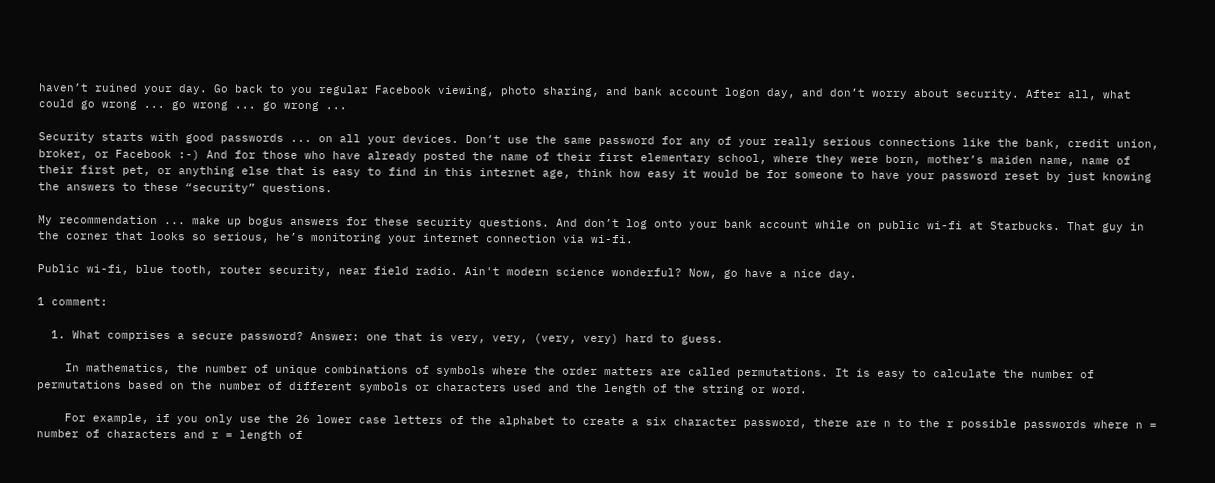haven’t ruined your day. Go back to you regular Facebook viewing, photo sharing, and bank account logon day, and don’t worry about security. After all, what could go wrong ... go wrong ... go wrong ...

Security starts with good passwords ... on all your devices. Don’t use the same password for any of your really serious connections like the bank, credit union, broker, or Facebook :-) And for those who have already posted the name of their first elementary school, where they were born, mother’s maiden name, name of their first pet, or anything else that is easy to find in this internet age, think how easy it would be for someone to have your password reset by just knowing the answers to these “security” questions.

My recommendation ... make up bogus answers for these security questions. And don’t log onto your bank account while on public wi-fi at Starbucks. That guy in the corner that looks so serious, he’s monitoring your internet connection via wi-fi.

Public wi-fi, blue tooth, router security, near field radio. Ain't modern science wonderful? Now, go have a nice day.

1 comment:

  1. What comprises a secure password? Answer: one that is very, very, (very, very) hard to guess.

    In mathematics, the number of unique combinations of symbols where the order matters are called permutations. It is easy to calculate the number of permutations based on the number of different symbols or characters used and the length of the string or word.

    For example, if you only use the 26 lower case letters of the alphabet to create a six character password, there are n to the r possible passwords where n = number of characters and r = length of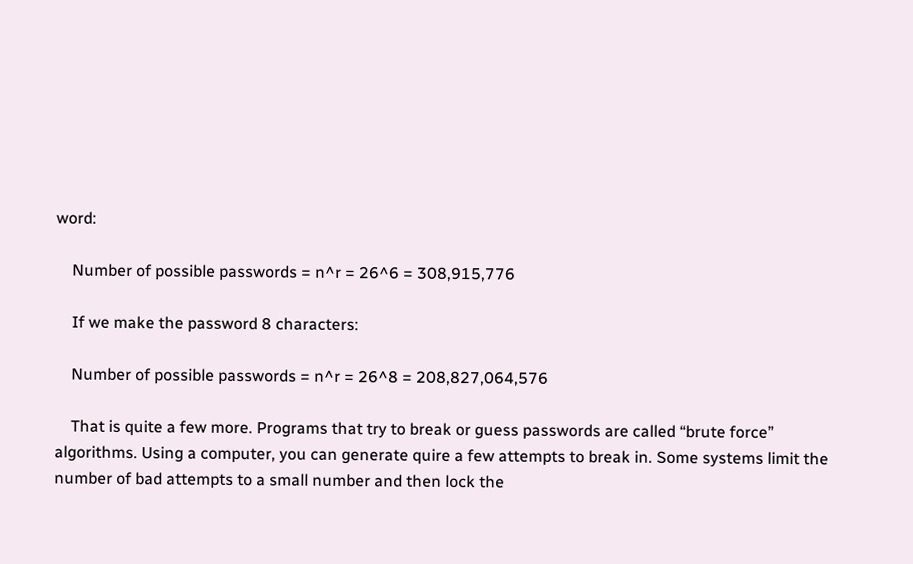word:

    Number of possible passwords = n^r = 26^6 = 308,915,776

    If we make the password 8 characters:

    Number of possible passwords = n^r = 26^8 = 208,827,064,576

    That is quite a few more. Programs that try to break or guess passwords are called “brute force” algorithms. Using a computer, you can generate quire a few attempts to break in. Some systems limit the number of bad attempts to a small number and then lock the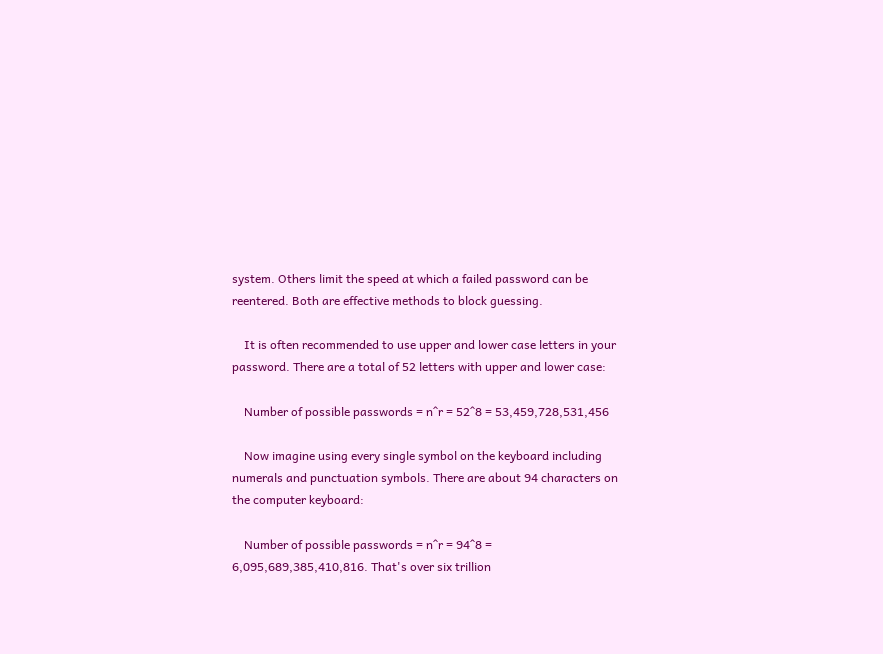system. Others limit the speed at which a failed password can be reentered. Both are effective methods to block guessing.

    It is often recommended to use upper and lower case letters in your password. There are a total of 52 letters with upper and lower case:

    Number of possible passwords = n^r = 52^8 = 53,459,728,531,456

    Now imagine using every single symbol on the keyboard including numerals and punctuation symbols. There are about 94 characters on the computer keyboard:

    Number of possible passwords = n^r = 94^8 = 6,095,689,385,410,816. That's over six trillion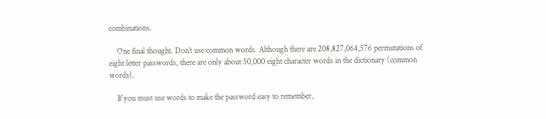combinations.

    One final thought. Don’t use common words. Although there are 208,827,064,576 permutations of eight letter passwords, there are only about 50,000 eight character words in the dictionary (common words).

    If you must use words to make the password easy to remember,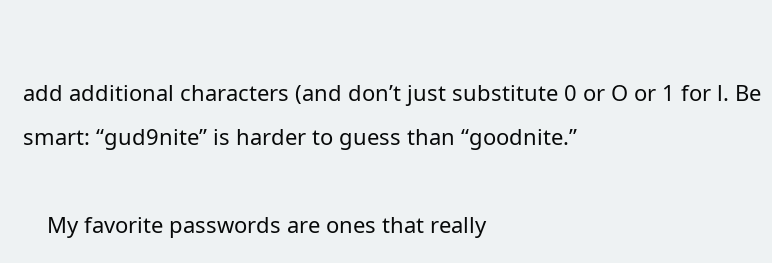add additional characters (and don’t just substitute 0 or O or 1 for l. Be smart: “gud9nite” is harder to guess than “goodnite.”

    My favorite passwords are ones that really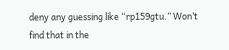deny any guessing like “rp159gtu.” Won’t find that in the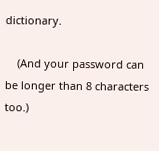dictionary.

    (And your password can be longer than 8 characters too.)